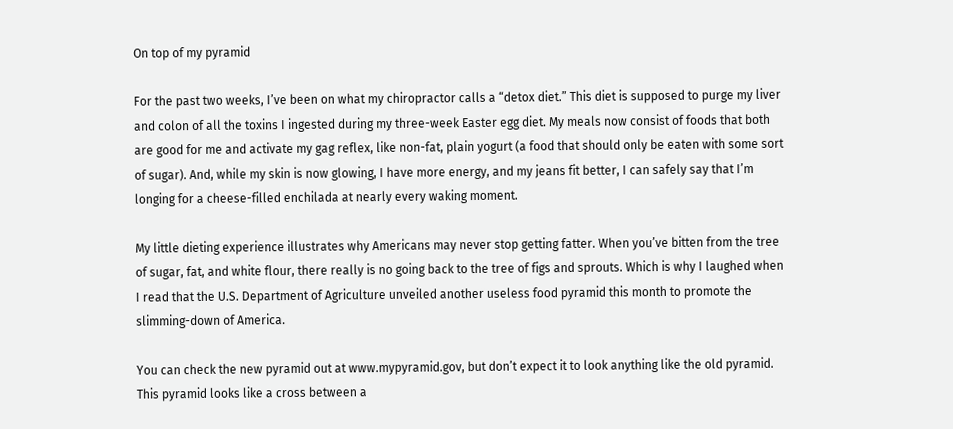On top of my pyramid

For the past two weeks, I’ve been on what my chiropractor calls a “detox diet.” This diet is supposed to purge my liver and colon of all the toxins I ingested during my three-week Easter egg diet. My meals now consist of foods that both are good for me and activate my gag reflex, like non-fat, plain yogurt (a food that should only be eaten with some sort of sugar). And, while my skin is now glowing, I have more energy, and my jeans fit better, I can safely say that I’m longing for a cheese-filled enchilada at nearly every waking moment.

My little dieting experience illustrates why Americans may never stop getting fatter. When you’ve bitten from the tree of sugar, fat, and white flour, there really is no going back to the tree of figs and sprouts. Which is why I laughed when I read that the U.S. Department of Agriculture unveiled another useless food pyramid this month to promote the slimming-down of America.

You can check the new pyramid out at www.mypyramid.gov, but don’t expect it to look anything like the old pyramid. This pyramid looks like a cross between a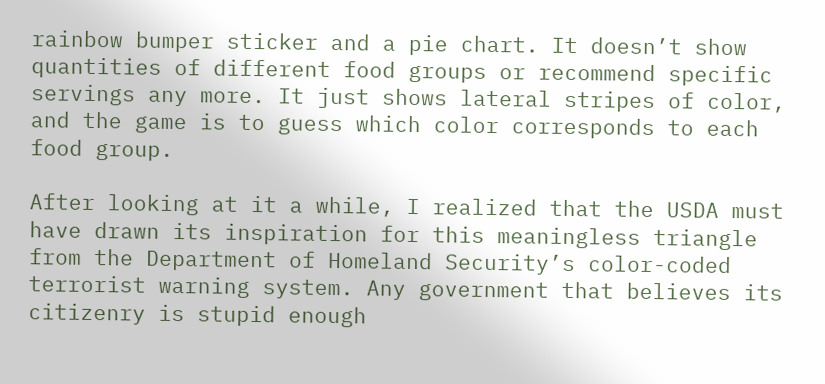rainbow bumper sticker and a pie chart. It doesn’t show quantities of different food groups or recommend specific servings any more. It just shows lateral stripes of color, and the game is to guess which color corresponds to each food group.

After looking at it a while, I realized that the USDA must have drawn its inspiration for this meaningless triangle from the Department of Homeland Security’s color-coded terrorist warning system. Any government that believes its citizenry is stupid enough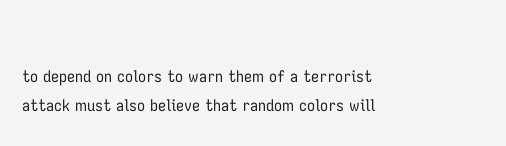to depend on colors to warn them of a terrorist attack must also believe that random colors will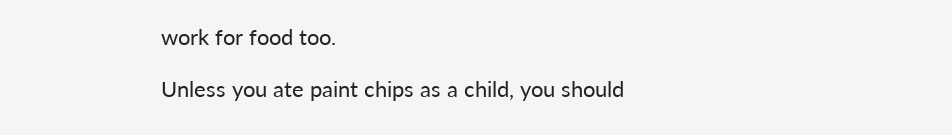work for food too.

Unless you ate paint chips as a child, you should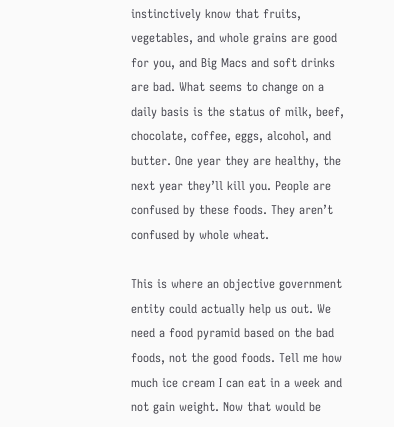instinctively know that fruits, vegetables, and whole grains are good for you, and Big Macs and soft drinks are bad. What seems to change on a daily basis is the status of milk, beef, chocolate, coffee, eggs, alcohol, and butter. One year they are healthy, the next year they’ll kill you. People are confused by these foods. They aren’t confused by whole wheat.

This is where an objective government entity could actually help us out. We need a food pyramid based on the bad foods, not the good foods. Tell me how much ice cream I can eat in a week and not gain weight. Now that would be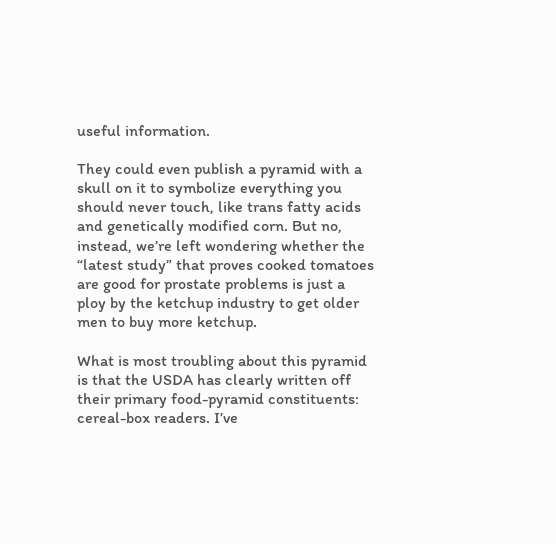useful information.

They could even publish a pyramid with a skull on it to symbolize everything you should never touch, like trans fatty acids and genetically modified corn. But no, instead, we’re left wondering whether the “latest study” that proves cooked tomatoes are good for prostate problems is just a ploy by the ketchup industry to get older men to buy more ketchup.

What is most troubling about this pyramid is that the USDA has clearly written off their primary food-pyramid constituents: cereal-box readers. I’ve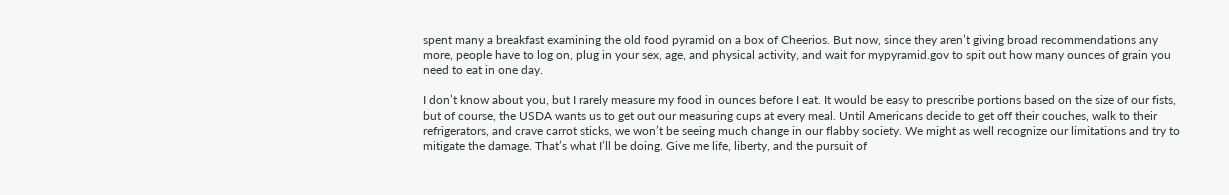spent many a breakfast examining the old food pyramid on a box of Cheerios. But now, since they aren’t giving broad recommendations any more, people have to log on, plug in your sex, age, and physical activity, and wait for mypyramid.gov to spit out how many ounces of grain you need to eat in one day.

I don’t know about you, but I rarely measure my food in ounces before I eat. It would be easy to prescribe portions based on the size of our fists, but of course, the USDA wants us to get out our measuring cups at every meal. Until Americans decide to get off their couches, walk to their refrigerators, and crave carrot sticks, we won’t be seeing much change in our flabby society. We might as well recognize our limitations and try to mitigate the damage. That’s what I’ll be doing. Give me life, liberty, and the pursuit of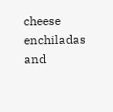cheese enchiladas and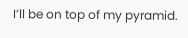I’ll be on top of my pyramid.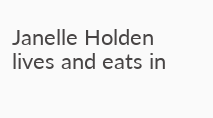Janelle Holden lives and eats in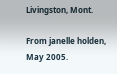Livingston, Mont.

From janelle holden, May 2005.